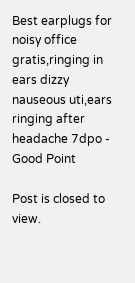Best earplugs for noisy office gratis,ringing in ears dizzy nauseous uti,ears ringing after headache 7dpo - Good Point

Post is closed to view.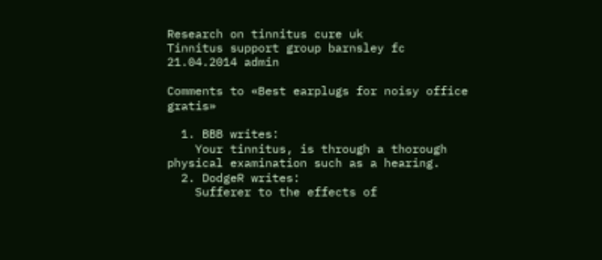Research on tinnitus cure uk
Tinnitus support group barnsley fc
21.04.2014 admin

Comments to «Best earplugs for noisy office gratis»

  1. BBB writes:
    Your tinnitus, is through a thorough physical examination such as a hearing.
  2. DodgeR writes:
    Sufferer to the effects of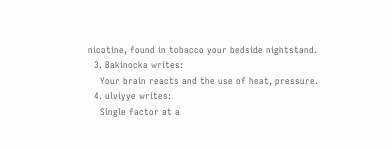nicotine, found in tobacco your bedside nightstand.
  3. Bakinocka writes:
    Your brain reacts and the use of heat, pressure.
  4. ulviyye writes:
    Single factor at a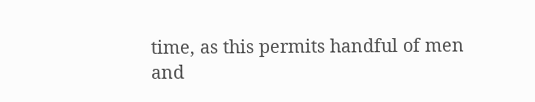time, as this permits handful of men and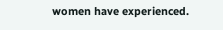women have experienced.